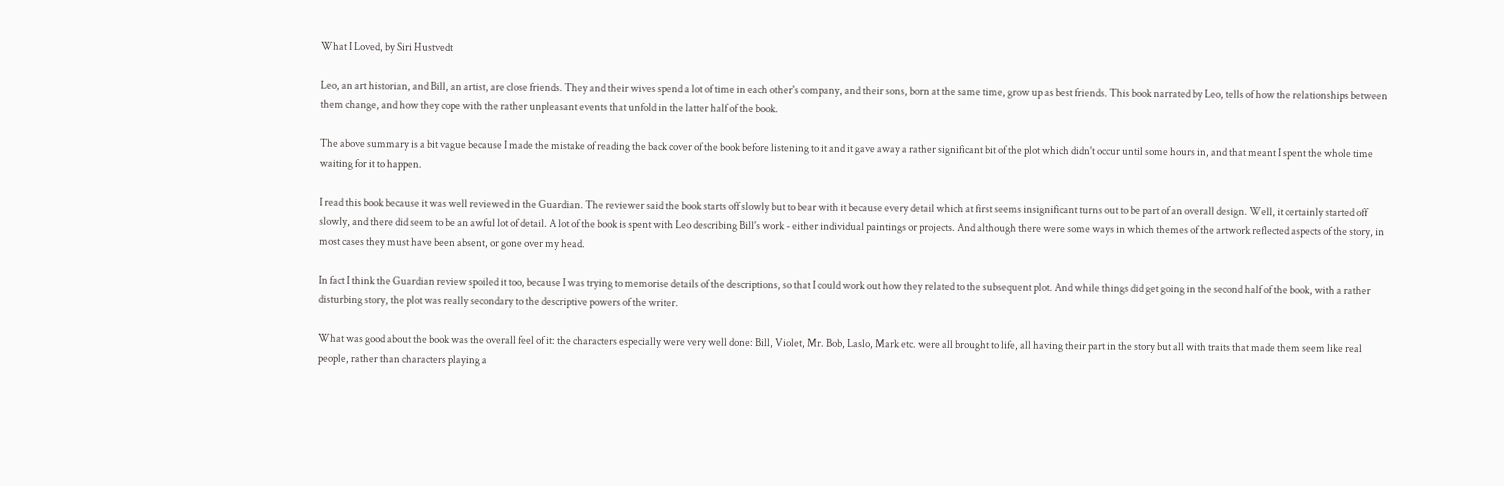What I Loved, by Siri Hustvedt

Leo, an art historian, and Bill, an artist, are close friends. They and their wives spend a lot of time in each other's company, and their sons, born at the same time, grow up as best friends. This book narrated by Leo, tells of how the relationships between them change, and how they cope with the rather unpleasant events that unfold in the latter half of the book.

The above summary is a bit vague because I made the mistake of reading the back cover of the book before listening to it and it gave away a rather significant bit of the plot which didn't occur until some hours in, and that meant I spent the whole time waiting for it to happen.

I read this book because it was well reviewed in the Guardian. The reviewer said the book starts off slowly but to bear with it because every detail which at first seems insignificant turns out to be part of an overall design. Well, it certainly started off slowly, and there did seem to be an awful lot of detail. A lot of the book is spent with Leo describing Bill's work - either individual paintings or projects. And although there were some ways in which themes of the artwork reflected aspects of the story, in most cases they must have been absent, or gone over my head.

In fact I think the Guardian review spoiled it too, because I was trying to memorise details of the descriptions, so that I could work out how they related to the subsequent plot. And while things did get going in the second half of the book, with a rather disturbing story, the plot was really secondary to the descriptive powers of the writer.

What was good about the book was the overall feel of it: the characters especially were very well done: Bill, Violet, Mr. Bob, Laslo, Mark etc. were all brought to life, all having their part in the story but all with traits that made them seem like real people, rather than characters playing a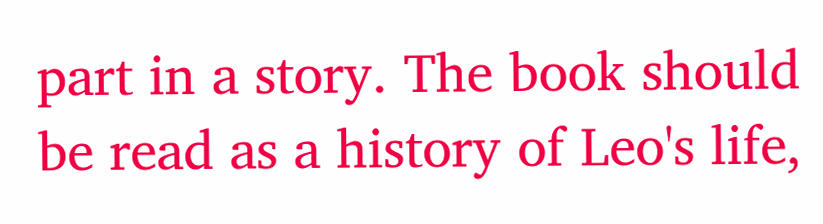part in a story. The book should be read as a history of Leo's life,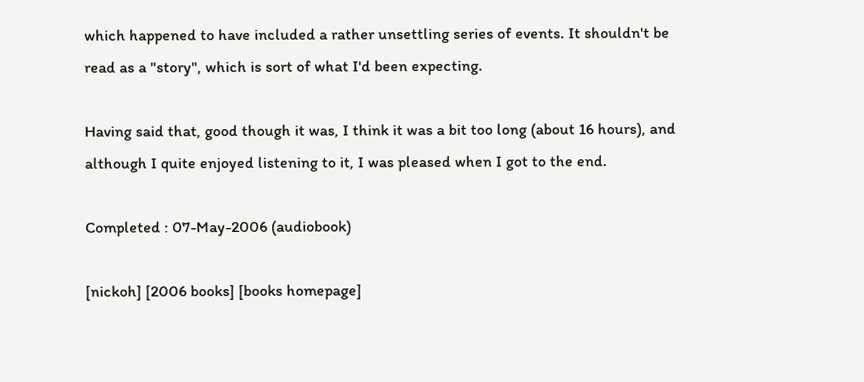which happened to have included a rather unsettling series of events. It shouldn't be read as a "story", which is sort of what I'd been expecting.

Having said that, good though it was, I think it was a bit too long (about 16 hours), and although I quite enjoyed listening to it, I was pleased when I got to the end.

Completed : 07-May-2006 (audiobook)

[nickoh] [2006 books] [books homepage]